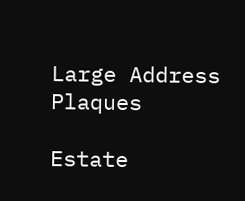Large Address Plaques

Estate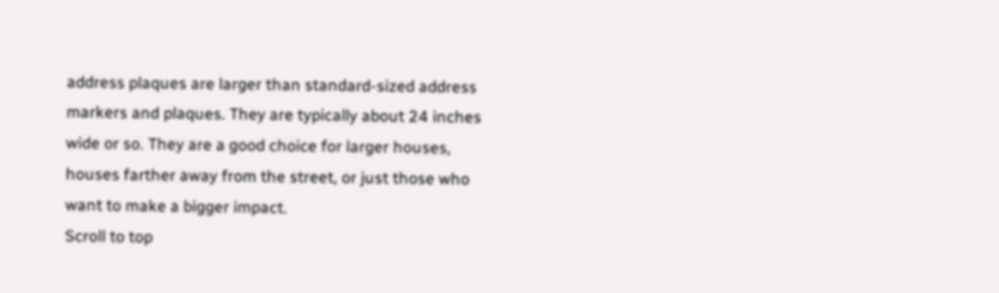address plaques are larger than standard-sized address markers and plaques. They are typically about 24 inches wide or so. They are a good choice for larger houses, houses farther away from the street, or just those who want to make a bigger impact.
Scroll to top